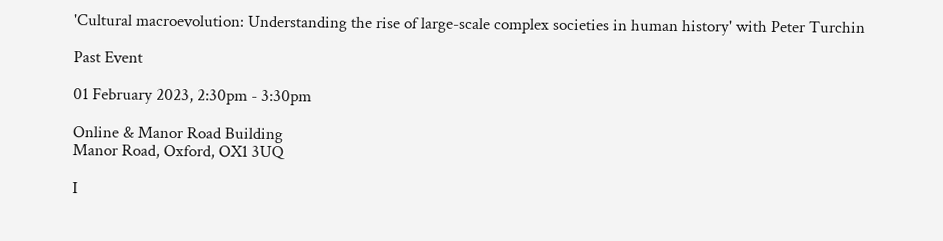'Cultural macroevolution: Understanding the rise of large-scale complex societies in human history' with Peter Turchin

Past Event

01 February 2023, 2:30pm - 3:30pm

Online & Manor Road Building
Manor Road, Oxford, OX1 3UQ

I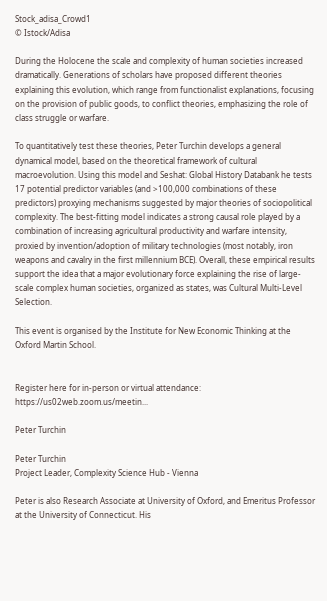Stock_adisa_Crowd1
© Istock/Adisa

During the Holocene the scale and complexity of human societies increased dramatically. Generations of scholars have proposed different theories explaining this evolution, which range from functionalist explanations, focusing on the provision of public goods, to conflict theories, emphasizing the role of class struggle or warfare.

To quantitatively test these theories, Peter Turchin develops a general dynamical model, based on the theoretical framework of cultural macroevolution. Using this model and Seshat: Global History Databank he tests 17 potential predictor variables (and >100,000 combinations of these predictors) proxying mechanisms suggested by major theories of sociopolitical complexity. The best-fitting model indicates a strong causal role played by a combination of increasing agricultural productivity and warfare intensity, proxied by invention/adoption of military technologies (most notably, iron weapons and cavalry in the first millennium BCE). Overall, these empirical results support the idea that a major evolutionary force explaining the rise of large-scale complex human societies, organized as states, was Cultural Multi-Level Selection.

This event is organised by the Institute for New Economic Thinking at the Oxford Martin School.


Register here for in-person or virtual attendance: https://us02web.zoom.us/meetin...

Peter Turchin

Peter Turchin
Project Leader, Complexity Science Hub - Vienna

Peter is also Research Associate at University of Oxford, and Emeritus Professor at the University of Connecticut. His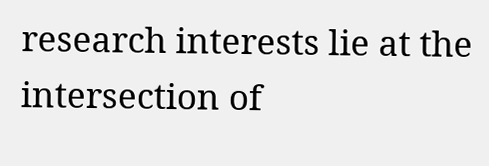research interests lie at the intersection of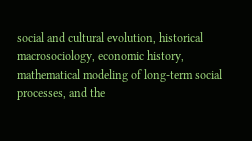social and cultural evolution, historical macrosociology, economic history, mathematical modeling of long-term social processes, and the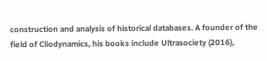construction and analysis of historical databases. A founder of the field of Cliodynamics, his books include Ultrasociety (2016),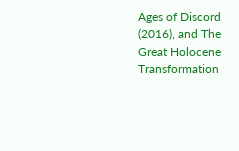Ages of Discord (2016), and The Great Holocene Transformation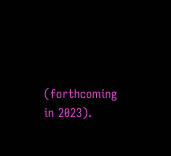(forthcoming in 2023).